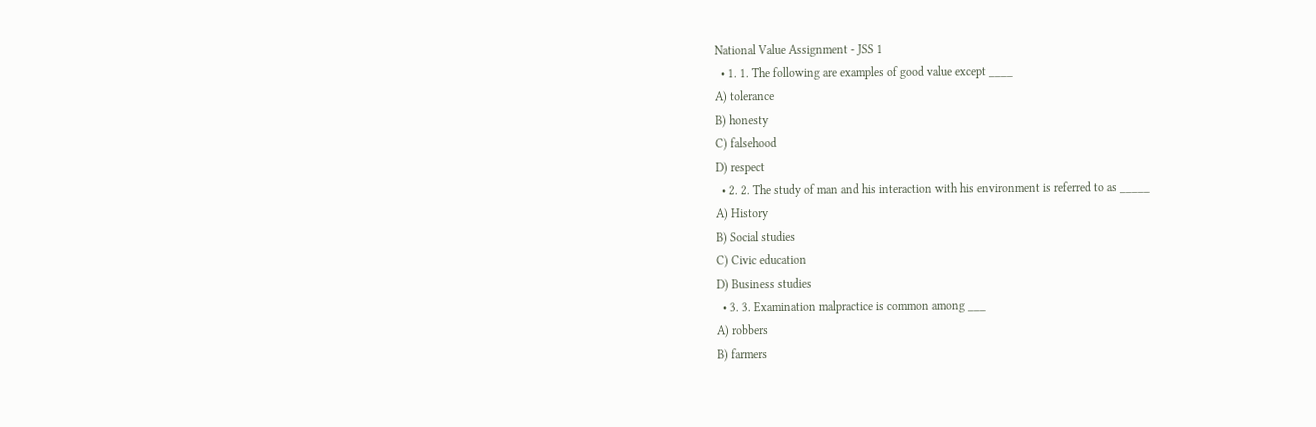National Value Assignment - JSS 1
  • 1. 1. The following are examples of good value except ____
A) tolerance
B) honesty
C) falsehood
D) respect
  • 2. 2. The study of man and his interaction with his environment is referred to as _____
A) History
B) Social studies
C) Civic education
D) Business studies
  • 3. 3. Examination malpractice is common among ___
A) robbers
B) farmers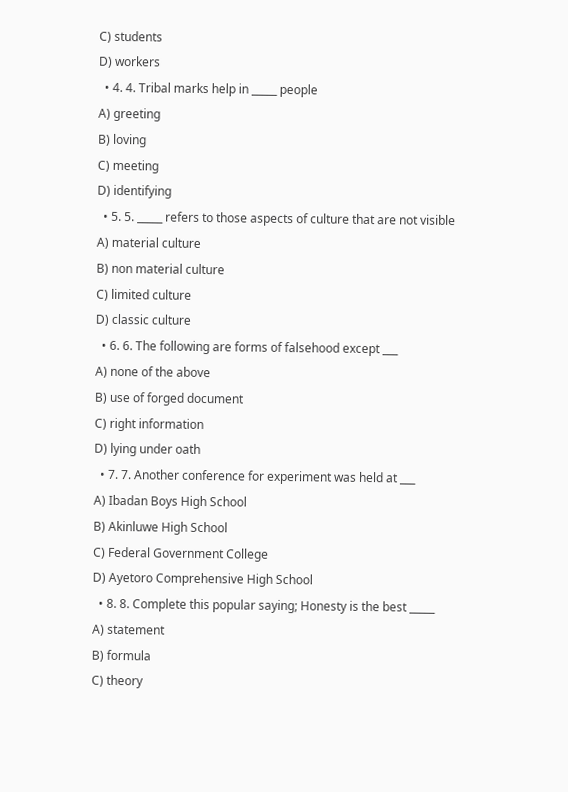C) students
D) workers
  • 4. 4. Tribal marks help in _____ people
A) greeting
B) loving
C) meeting
D) identifying
  • 5. 5. _____ refers to those aspects of culture that are not visible
A) material culture
B) non material culture
C) limited culture
D) classic culture
  • 6. 6. The following are forms of falsehood except ___
A) none of the above
B) use of forged document
C) right information
D) lying under oath
  • 7. 7. Another conference for experiment was held at ___
A) Ibadan Boys High School
B) Akinluwe High School
C) Federal Government College
D) Ayetoro Comprehensive High School
  • 8. 8. Complete this popular saying; Honesty is the best _____
A) statement
B) formula
C) theory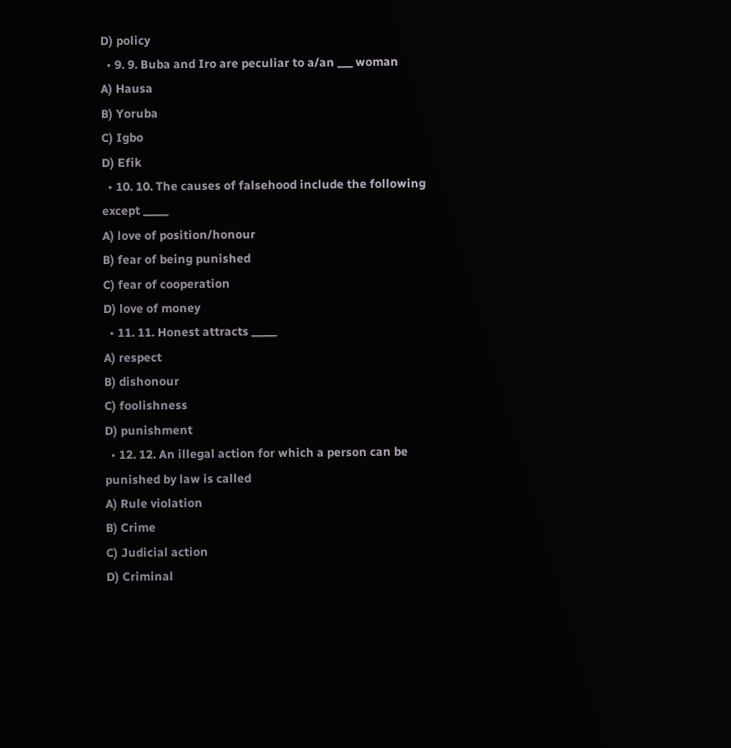D) policy
  • 9. 9. Buba and Iro are peculiar to a/an ___ woman
A) Hausa
B) Yoruba
C) Igbo
D) Efik
  • 10. 10. The causes of falsehood include the following except _____
A) love of position/honour
B) fear of being punished
C) fear of cooperation
D) love of money
  • 11. 11. Honest attracts _____
A) respect
B) dishonour
C) foolishness
D) punishment
  • 12. 12. An illegal action for which a person can be punished by law is called
A) Rule violation
B) Crime
C) Judicial action
D) Criminal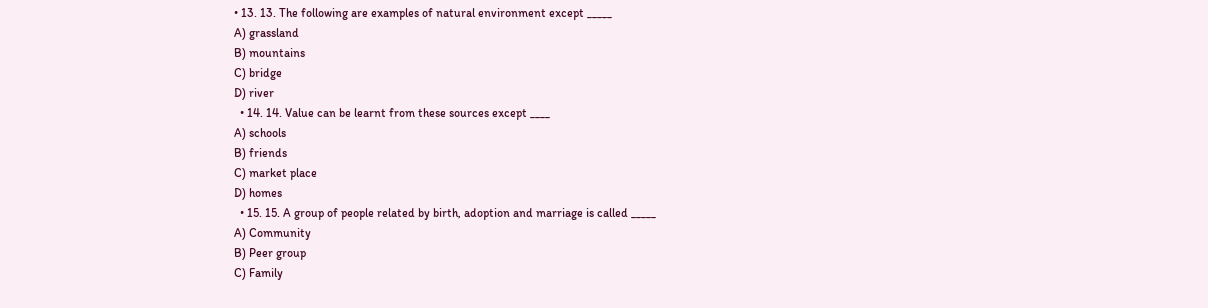• 13. 13. The following are examples of natural environment except _____
A) grassland
B) mountains
C) bridge
D) river
  • 14. 14. Value can be learnt from these sources except ____
A) schools
B) friends
C) market place
D) homes
  • 15. 15. A group of people related by birth, adoption and marriage is called _____
A) Community
B) Peer group
C) Family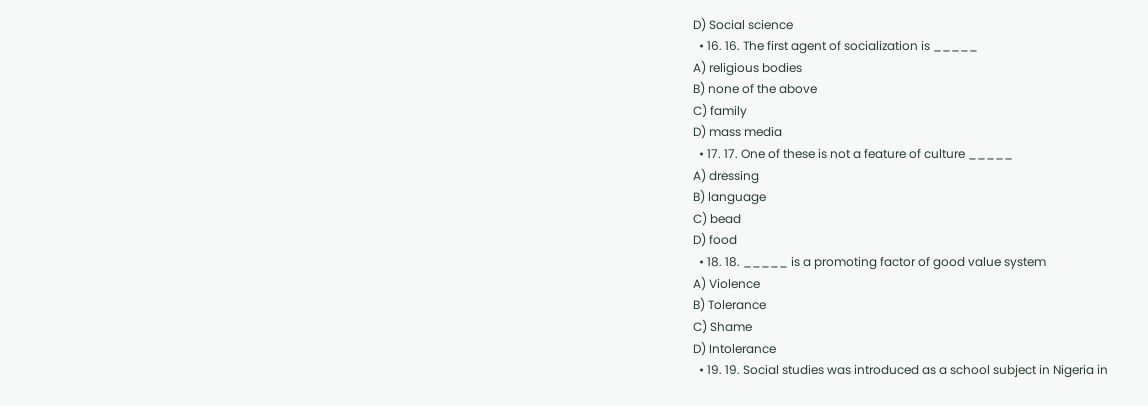D) Social science
  • 16. 16. The first agent of socialization is _____
A) religious bodies
B) none of the above
C) family
D) mass media
  • 17. 17. One of these is not a feature of culture _____
A) dressing
B) language
C) bead
D) food
  • 18. 18. _____ is a promoting factor of good value system
A) Violence
B) Tolerance
C) Shame
D) Intolerance
  • 19. 19. Social studies was introduced as a school subject in Nigeria in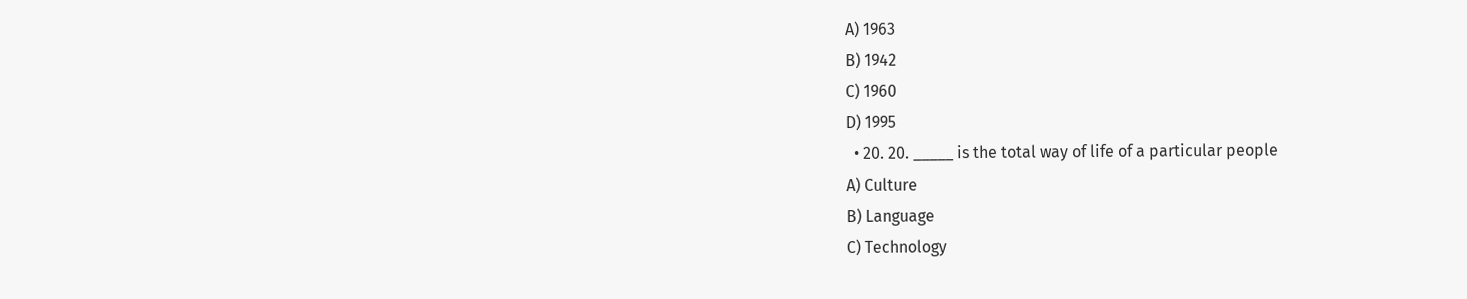A) 1963
B) 1942
C) 1960
D) 1995
  • 20. 20. _____ is the total way of life of a particular people
A) Culture
B) Language
C) Technology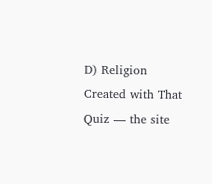D) Religion
Created with That Quiz — the site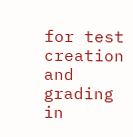for test creation and grading in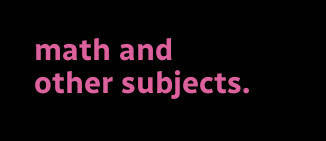math and other subjects.